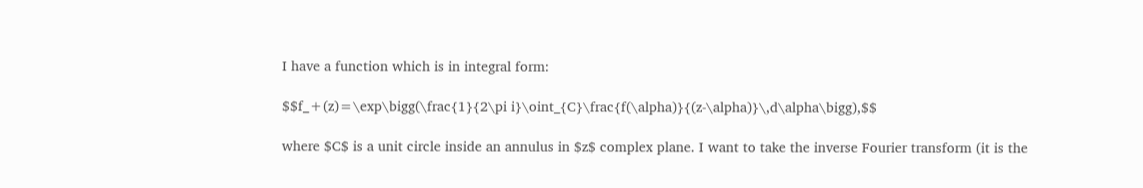I have a function which is in integral form:

$$f_+(z)=\exp\bigg(\frac{1}{2\pi i}\oint_{C}\frac{f(\alpha)}{(z-\alpha)}\,d\alpha\bigg),$$

where $C$ is a unit circle inside an annulus in $z$ complex plane. I want to take the inverse Fourier transform (it is the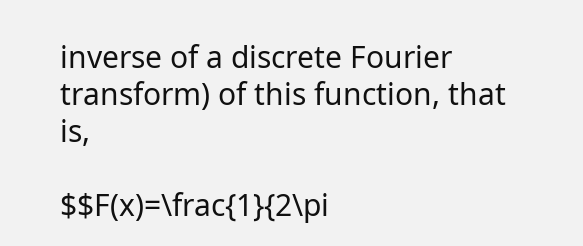inverse of a discrete Fourier transform) of this function, that is,

$$F(x)=\frac{1}{2\pi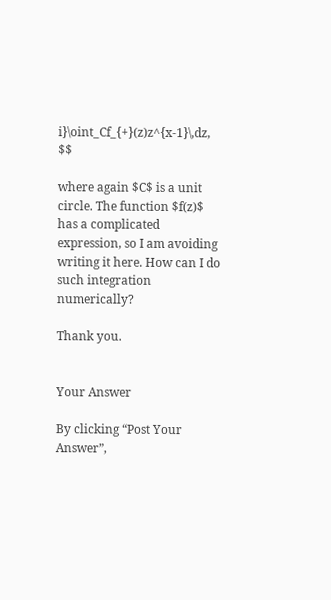i}\oint_Cf_{+}(z)z^{x-1}\,dz, $$

where again $C$ is a unit circle. The function $f(z)$ has a complicated expression, so I am avoiding writing it here. How can I do such integration numerically?

Thank you.


Your Answer

By clicking “Post Your Answer”,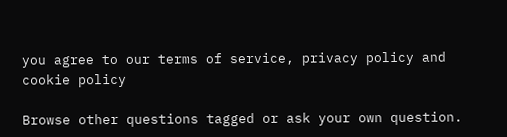you agree to our terms of service, privacy policy and cookie policy

Browse other questions tagged or ask your own question.